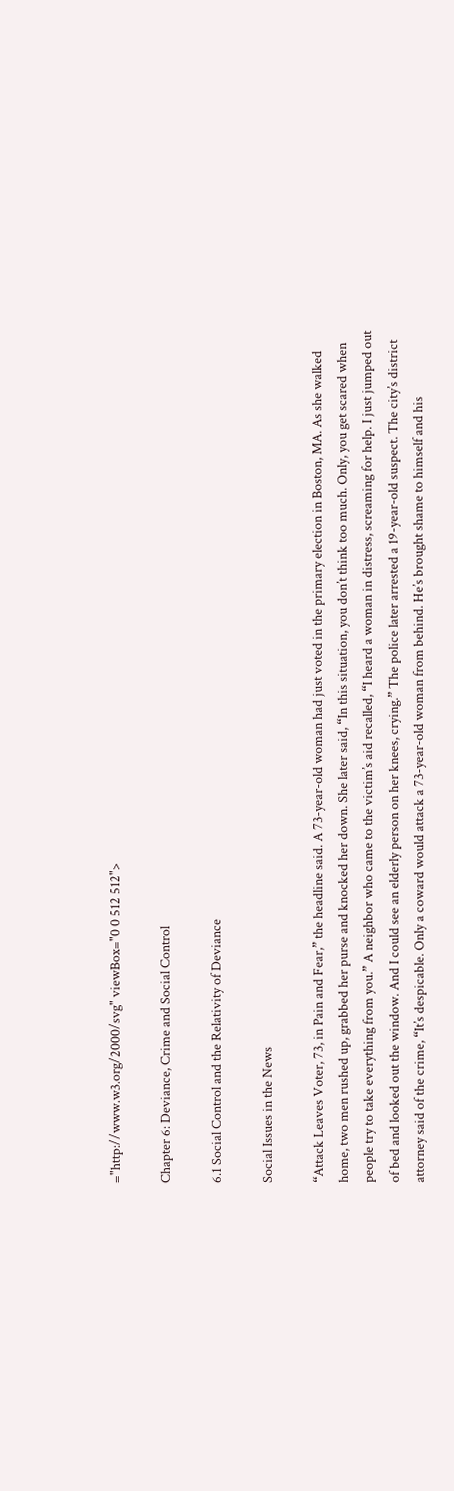="http://www.w3.org/2000/svg" viewBox="0 0 512 512">

Chapter 6: Deviance, Crime and Social Control

6.1 Social Control and the Relativity of Deviance

Social Issues in the News

“Attack Leaves Voter, 73, in Pain and Fear,” the headline said. A 73-year-old woman had just voted in the primary election in Boston, MA. As she walked home, two men rushed up, grabbed her purse and knocked her down. She later said, “In this situation, you don’t think too much. Only, you get scared when people try to take everything from you.” A neighbor who came to the victim’s aid recalled, “I heard a woman in distress, screaming for help. I just jumped out of bed and looked out the window. And I could see an elderly person on her knees, crying.” The police later arrested a 19-year-old suspect. The city’s district attorney said of the crime, “It’s despicable. Only a coward would attack a 73-year-old woman from behind. He’s brought shame to himself and his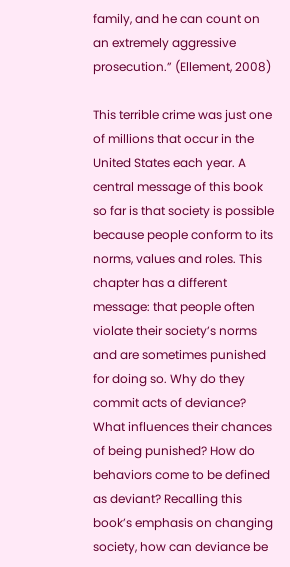family, and he can count on an extremely aggressive prosecution.” (Ellement, 2008)

This terrible crime was just one of millions that occur in the United States each year. A central message of this book so far is that society is possible because people conform to its norms, values and roles. This chapter has a different message: that people often violate their society’s norms and are sometimes punished for doing so. Why do they commit acts of deviance? What influences their chances of being punished? How do behaviors come to be defined as deviant? Recalling this book’s emphasis on changing society, how can deviance be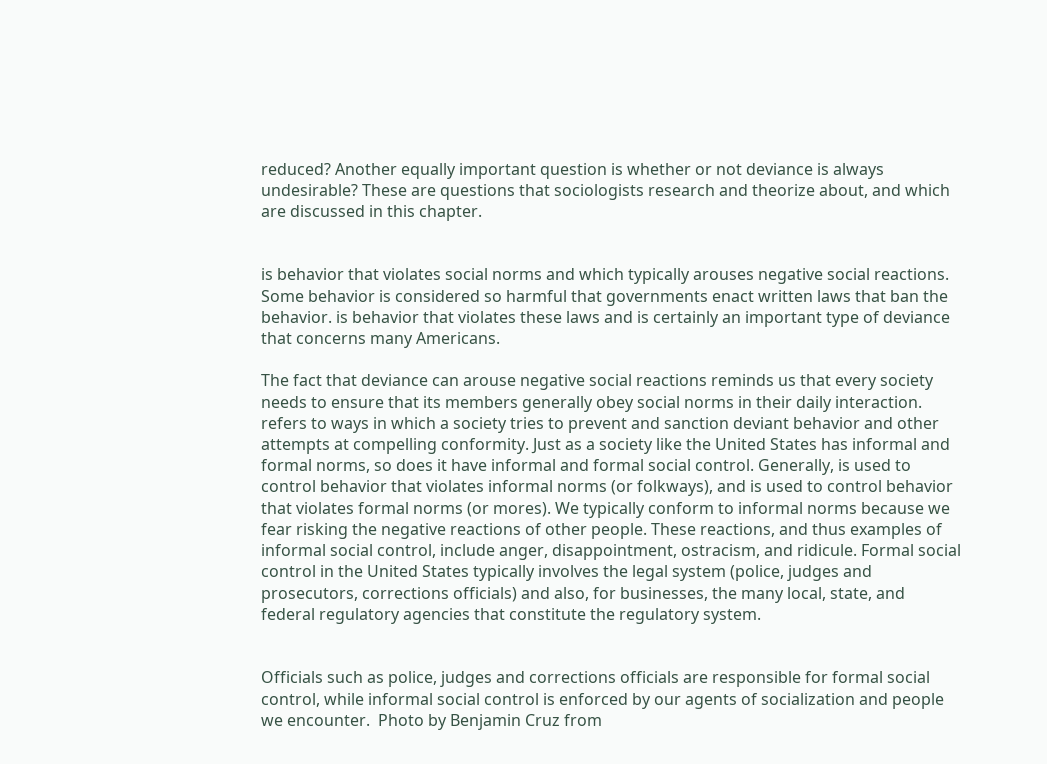reduced? Another equally important question is whether or not deviance is always undesirable? These are questions that sociologists research and theorize about, and which are discussed in this chapter.


is behavior that violates social norms and which typically arouses negative social reactions. Some behavior is considered so harmful that governments enact written laws that ban the behavior. is behavior that violates these laws and is certainly an important type of deviance that concerns many Americans.

The fact that deviance can arouse negative social reactions reminds us that every society needs to ensure that its members generally obey social norms in their daily interaction. refers to ways in which a society tries to prevent and sanction deviant behavior and other attempts at compelling conformity. Just as a society like the United States has informal and formal norms, so does it have informal and formal social control. Generally, is used to control behavior that violates informal norms (or folkways), and is used to control behavior that violates formal norms (or mores). We typically conform to informal norms because we fear risking the negative reactions of other people. These reactions, and thus examples of informal social control, include anger, disappointment, ostracism, and ridicule. Formal social control in the United States typically involves the legal system (police, judges and prosecutors, corrections officials) and also, for businesses, the many local, state, and federal regulatory agencies that constitute the regulatory system.


Officials such as police, judges and corrections officials are responsible for formal social control, while informal social control is enforced by our agents of socialization and people we encounter.  Photo by Benjamin Cruz from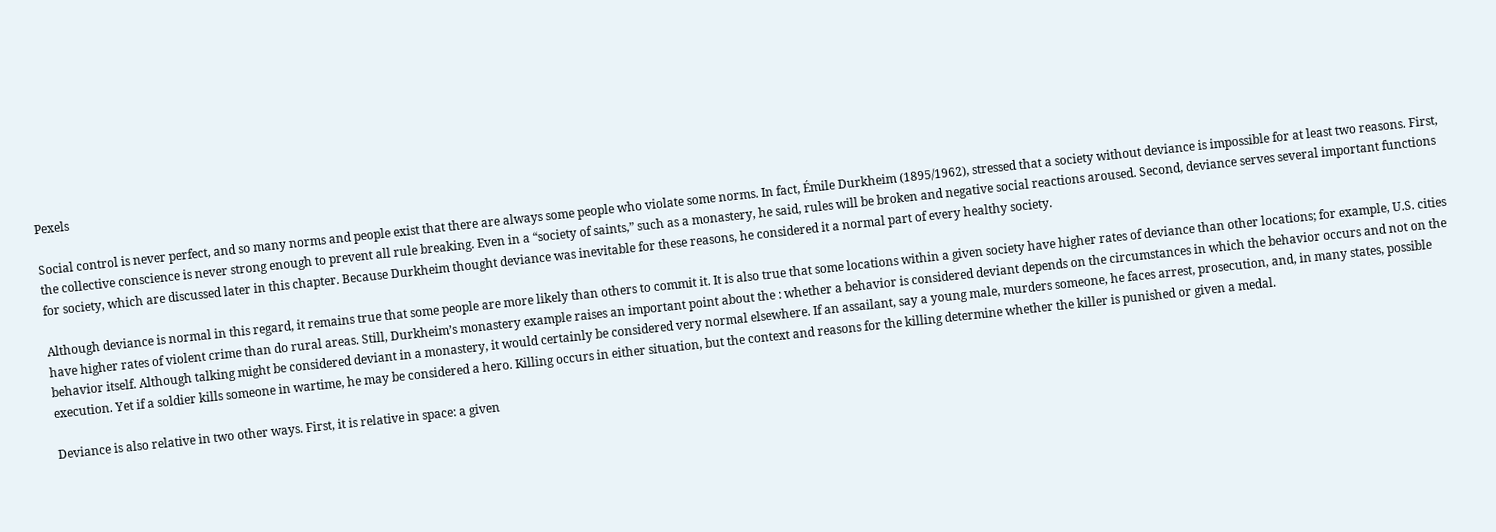Pexels

Social control is never perfect, and so many norms and people exist that there are always some people who violate some norms. In fact, Émile Durkheim (1895/1962), stressed that a society without deviance is impossible for at least two reasons. First, the collective conscience is never strong enough to prevent all rule breaking. Even in a “society of saints,” such as a monastery, he said, rules will be broken and negative social reactions aroused. Second, deviance serves several important functions for society, which are discussed later in this chapter. Because Durkheim thought deviance was inevitable for these reasons, he considered it a normal part of every healthy society.

Although deviance is normal in this regard, it remains true that some people are more likely than others to commit it. It is also true that some locations within a given society have higher rates of deviance than other locations; for example, U.S. cities have higher rates of violent crime than do rural areas. Still, Durkheim’s monastery example raises an important point about the : whether a behavior is considered deviant depends on the circumstances in which the behavior occurs and not on the behavior itself. Although talking might be considered deviant in a monastery, it would certainly be considered very normal elsewhere. If an assailant, say a young male, murders someone, he faces arrest, prosecution, and, in many states, possible execution. Yet if a soldier kills someone in wartime, he may be considered a hero. Killing occurs in either situation, but the context and reasons for the killing determine whether the killer is punished or given a medal.

Deviance is also relative in two other ways. First, it is relative in space: a given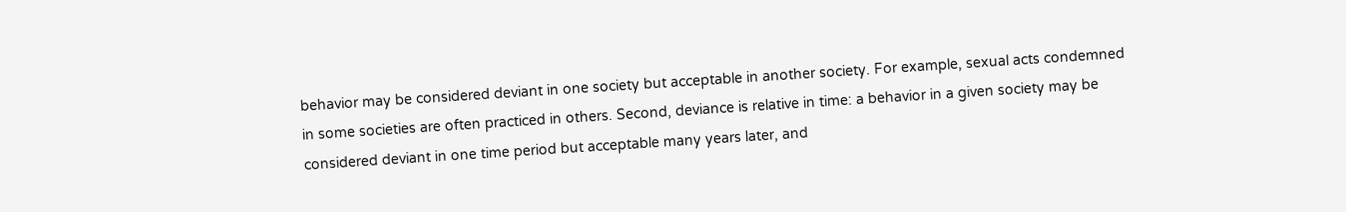behavior may be considered deviant in one society but acceptable in another society. For example, sexual acts condemned in some societies are often practiced in others. Second, deviance is relative in time: a behavior in a given society may be considered deviant in one time period but acceptable many years later, and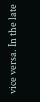vice versa. In the late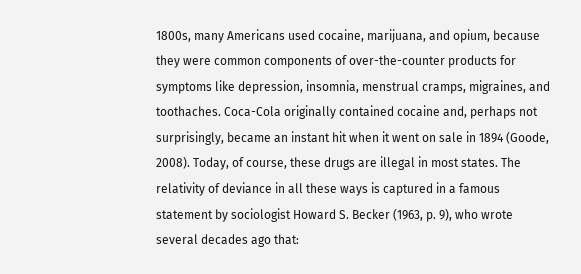1800s, many Americans used cocaine, marijuana, and opium, because they were common components of over-the-counter products for symptoms like depression, insomnia, menstrual cramps, migraines, and toothaches. Coca-Cola originally contained cocaine and, perhaps not surprisingly, became an instant hit when it went on sale in 1894 (Goode, 2008). Today, of course, these drugs are illegal in most states. The relativity of deviance in all these ways is captured in a famous statement by sociologist Howard S. Becker (1963, p. 9), who wrote several decades ago that: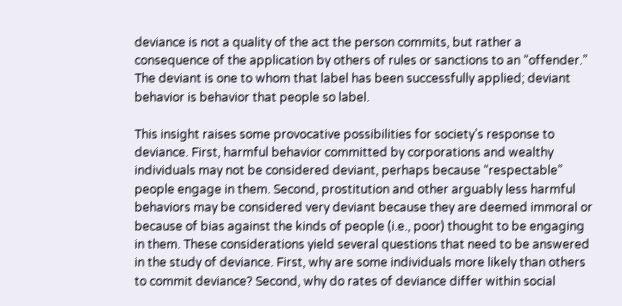deviance is not a quality of the act the person commits, but rather a consequence of the application by others of rules or sanctions to an “offender.” The deviant is one to whom that label has been successfully applied; deviant behavior is behavior that people so label.

This insight raises some provocative possibilities for society’s response to deviance. First, harmful behavior committed by corporations and wealthy individuals may not be considered deviant, perhaps because “respectable” people engage in them. Second, prostitution and other arguably less harmful behaviors may be considered very deviant because they are deemed immoral or because of bias against the kinds of people (i.e., poor) thought to be engaging in them. These considerations yield several questions that need to be answered in the study of deviance. First, why are some individuals more likely than others to commit deviance? Second, why do rates of deviance differ within social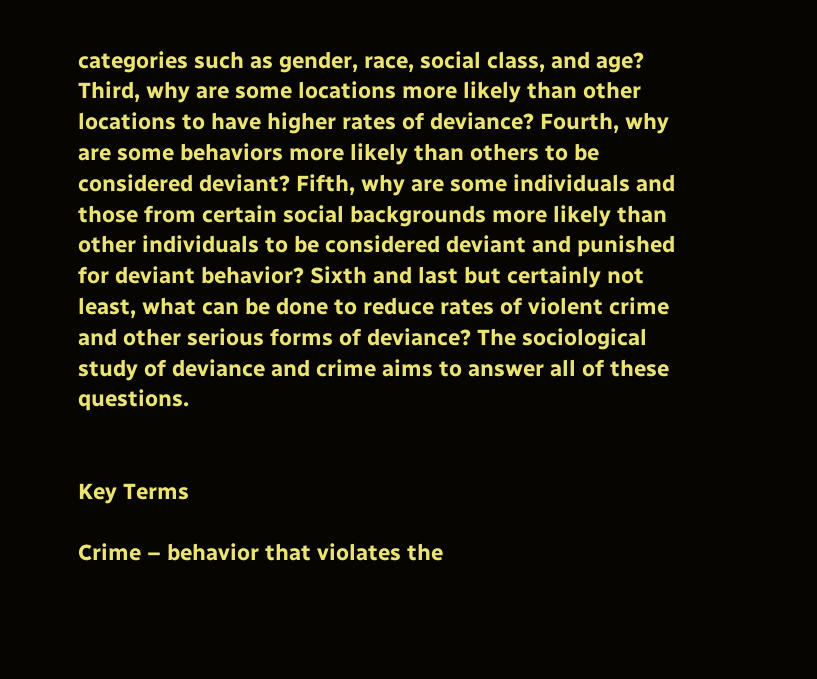categories such as gender, race, social class, and age? Third, why are some locations more likely than other locations to have higher rates of deviance? Fourth, why are some behaviors more likely than others to be considered deviant? Fifth, why are some individuals and those from certain social backgrounds more likely than other individuals to be considered deviant and punished for deviant behavior? Sixth and last but certainly not least, what can be done to reduce rates of violent crime and other serious forms of deviance? The sociological study of deviance and crime aims to answer all of these questions.


Key Terms

Crime – behavior that violates the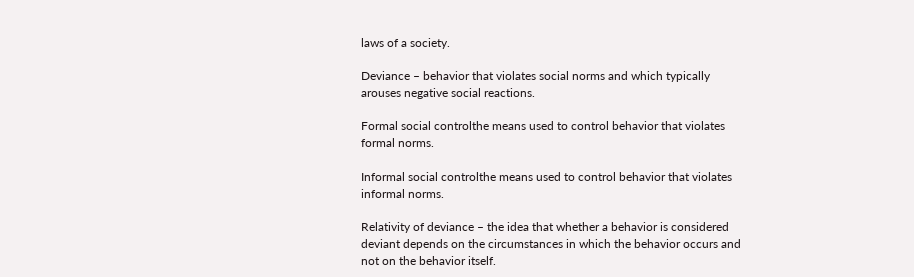laws of a society.

Deviance – behavior that violates social norms and which typically arouses negative social reactions.

Formal social controlthe means used to control behavior that violates formal norms.

Informal social controlthe means used to control behavior that violates informal norms.

Relativity of deviance – the idea that whether a behavior is considered deviant depends on the circumstances in which the behavior occurs and not on the behavior itself.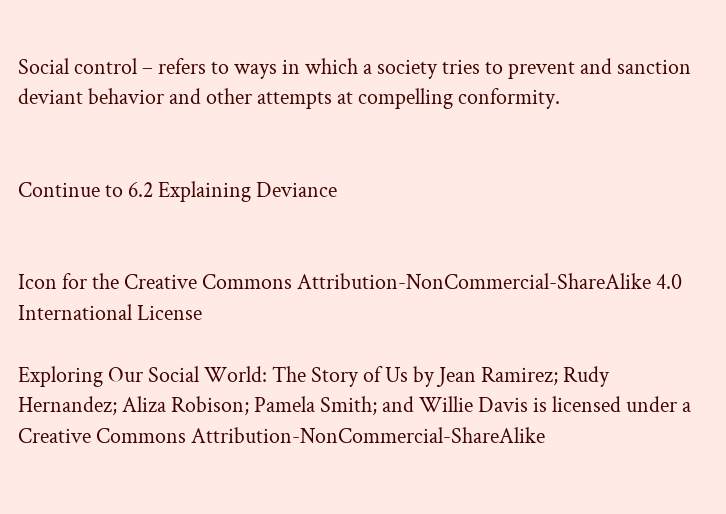Social control – refers to ways in which a society tries to prevent and sanction deviant behavior and other attempts at compelling conformity.


Continue to 6.2 Explaining Deviance


Icon for the Creative Commons Attribution-NonCommercial-ShareAlike 4.0 International License

Exploring Our Social World: The Story of Us by Jean Ramirez; Rudy Hernandez; Aliza Robison; Pamela Smith; and Willie Davis is licensed under a Creative Commons Attribution-NonCommercial-ShareAlike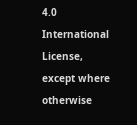4.0 International License, except where otherwise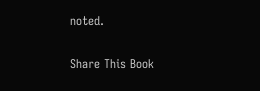noted.

Share This Book